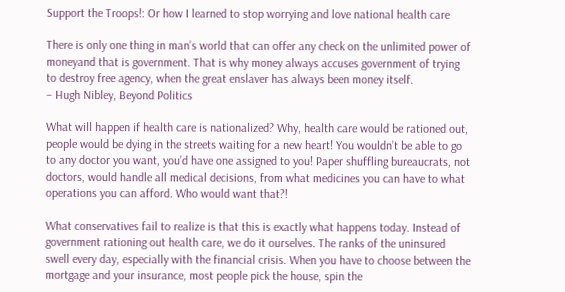Support the Troops!: Or how I learned to stop worrying and love national health care

There is only one thing in man’s world that can offer any check on the unlimited power of moneyand that is government. That is why money always accuses government of trying to destroy free agency, when the great enslaver has always been money itself.
– Hugh Nibley, Beyond Politics

What will happen if health care is nationalized? Why, health care would be rationed out, people would be dying in the streets waiting for a new heart! You wouldn’t be able to go to any doctor you want, you’d have one assigned to you! Paper shuffling bureaucrats, not doctors, would handle all medical decisions, from what medicines you can have to what operations you can afford. Who would want that?!

What conservatives fail to realize is that this is exactly what happens today. Instead of government rationing out health care, we do it ourselves. The ranks of the uninsured swell every day, especially with the financial crisis. When you have to choose between the mortgage and your insurance, most people pick the house, spin the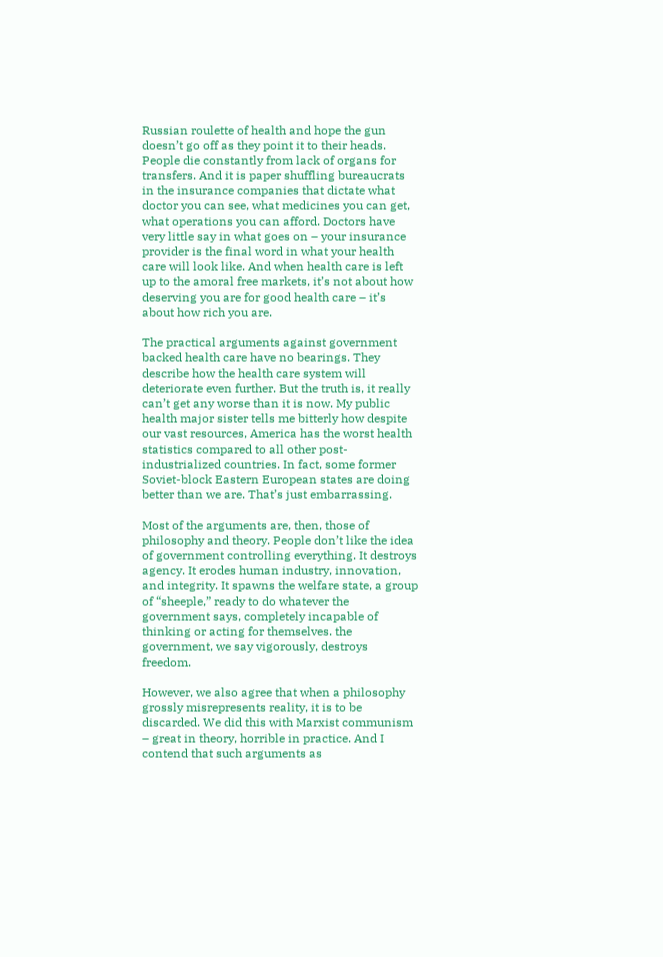Russian roulette of health and hope the gun doesn’t go off as they point it to their heads. People die constantly from lack of organs for transfers. And it is paper shuffling bureaucrats in the insurance companies that dictate what doctor you can see, what medicines you can get, what operations you can afford. Doctors have very little say in what goes on – your insurance provider is the final word in what your health care will look like. And when health care is left up to the amoral free markets, it’s not about how deserving you are for good health care – it’s about how rich you are.

The practical arguments against government backed health care have no bearings. They describe how the health care system will deteriorate even further. But the truth is, it really can’t get any worse than it is now. My public health major sister tells me bitterly how despite our vast resources, America has the worst health statistics compared to all other post-industrialized countries. In fact, some former Soviet-block Eastern European states are doing better than we are. That’s just embarrassing.

Most of the arguments are, then, those of philosophy and theory. People don’t like the idea of government controlling everything. It destroys agency. It erodes human industry, innovation, and integrity. It spawns the welfare state, a group of “sheeple,” ready to do whatever the government says, completely incapable of thinking or acting for themselves. the government, we say vigorously, destroys freedom.

However, we also agree that when a philosophy grossly misrepresents reality, it is to be discarded. We did this with Marxist communism – great in theory, horrible in practice. And I contend that such arguments as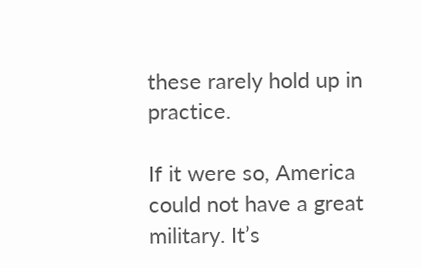these rarely hold up in practice.

If it were so, America could not have a great military. It’s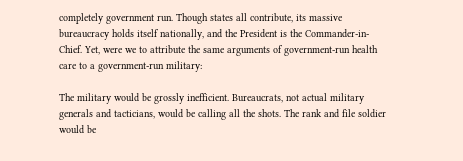completely government run. Though states all contribute, its massive bureaucracy holds itself nationally, and the President is the Commander-in-Chief. Yet, were we to attribute the same arguments of government-run health care to a government-run military:

The military would be grossly inefficient. Bureaucrats, not actual military generals and tacticians, would be calling all the shots. The rank and file soldier would be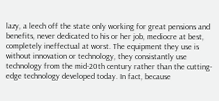lazy, a leech off the state only working for great pensions and benefits, never dedicated to his or her job, mediocre at best, completely ineffectual at worst. The equipment they use is without innovation or technology, they consistantly use technology from the mid-20th century rather than the cutting-edge technology developed today. In fact, because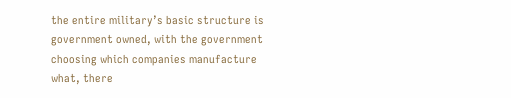the entire military’s basic structure is government owned, with the government choosing which companies manufacture what, there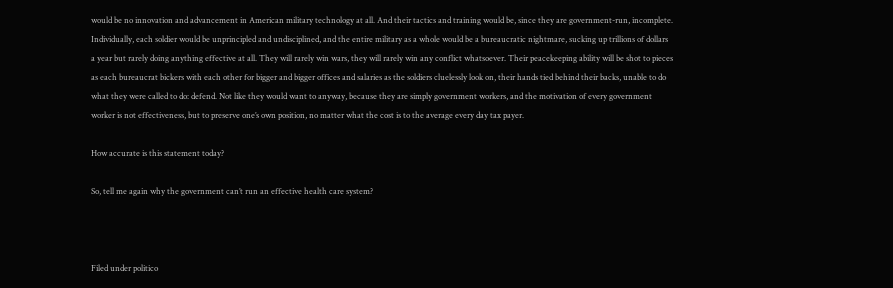would be no innovation and advancement in American military technology at all. And their tactics and training would be, since they are government-run, incomplete. Individually, each soldier would be unprincipled and undisciplined, and the entire military as a whole would be a bureaucratic nightmare, sucking up trillions of dollars a year but rarely doing anything effective at all. They will rarely win wars, they will rarely win any conflict whatsoever. Their peacekeeping ability will be shot to pieces as each bureaucrat bickers with each other for bigger and bigger offices and salaries as the soldiers cluelessly look on, their hands tied behind their backs, unable to do what they were called to do: defend. Not like they would want to anyway, because they are simply government workers, and the motivation of every government worker is not effectiveness, but to preserve one’s own position, no matter what the cost is to the average every day tax payer.

How accurate is this statement today?

So, tell me again why the government can’t run an effective health care system?



Filed under politico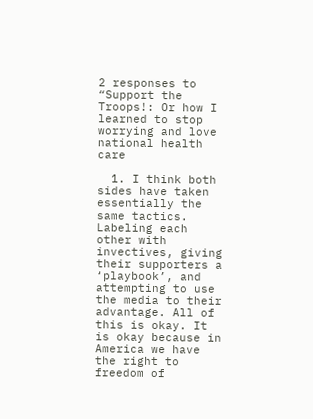2 responses to “Support the Troops!: Or how I learned to stop worrying and love national health care

  1. I think both sides have taken essentially the same tactics. Labeling each other with invectives, giving their supporters a ‘playbook’, and attempting to use the media to their advantage. All of this is okay. It is okay because in America we have the right to freedom of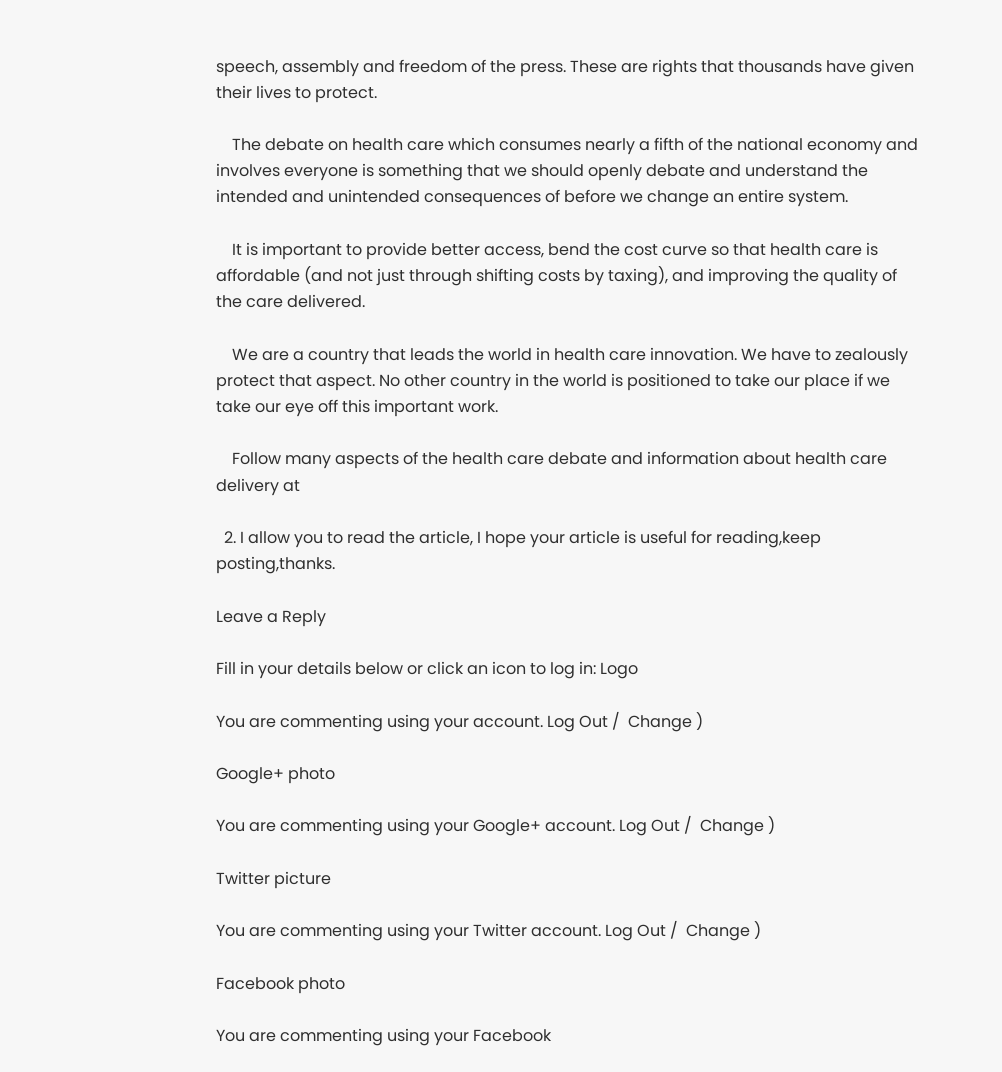speech, assembly and freedom of the press. These are rights that thousands have given their lives to protect.

    The debate on health care which consumes nearly a fifth of the national economy and involves everyone is something that we should openly debate and understand the intended and unintended consequences of before we change an entire system.

    It is important to provide better access, bend the cost curve so that health care is affordable (and not just through shifting costs by taxing), and improving the quality of the care delivered.

    We are a country that leads the world in health care innovation. We have to zealously protect that aspect. No other country in the world is positioned to take our place if we take our eye off this important work.

    Follow many aspects of the health care debate and information about health care delivery at

  2. I allow you to read the article, I hope your article is useful for reading,keep posting,thanks.

Leave a Reply

Fill in your details below or click an icon to log in: Logo

You are commenting using your account. Log Out /  Change )

Google+ photo

You are commenting using your Google+ account. Log Out /  Change )

Twitter picture

You are commenting using your Twitter account. Log Out /  Change )

Facebook photo

You are commenting using your Facebook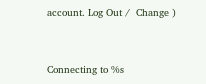account. Log Out /  Change )


Connecting to %s